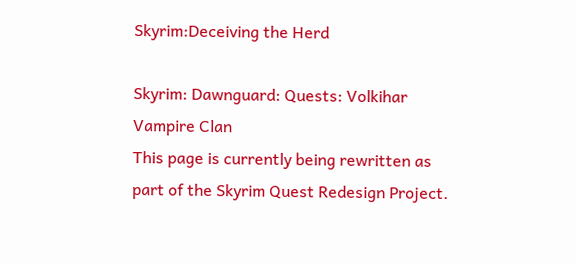Skyrim:Deceiving the Herd

Skyrim: Dawnguard: Quests: Volkihar Vampire Clan
This page is currently being rewritten as part of the Skyrim Quest Redesign Project.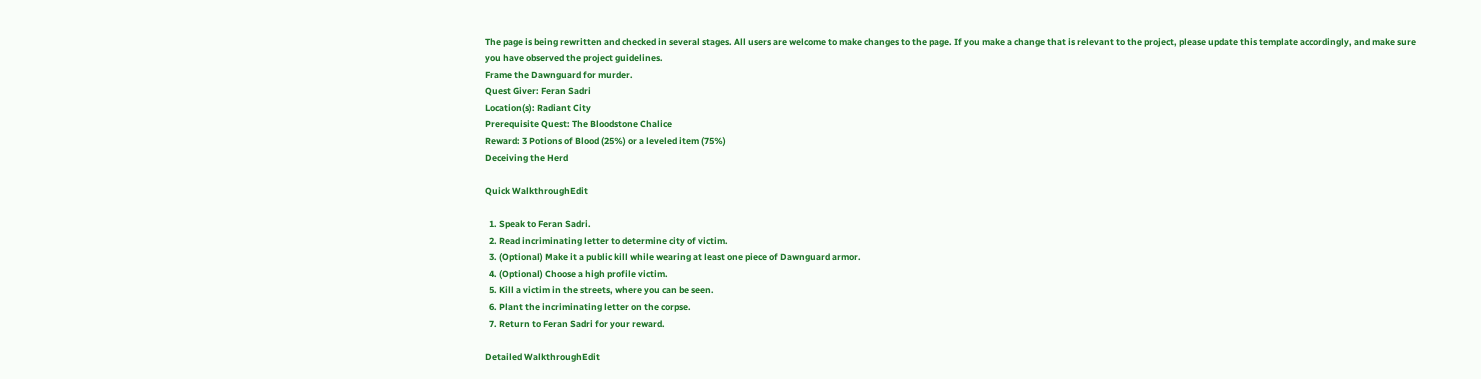The page is being rewritten and checked in several stages. All users are welcome to make changes to the page. If you make a change that is relevant to the project, please update this template accordingly, and make sure you have observed the project guidelines.
Frame the Dawnguard for murder.
Quest Giver: Feran Sadri
Location(s): Radiant City
Prerequisite Quest: The Bloodstone Chalice
Reward: 3 Potions of Blood (25%) or a leveled item (75%)
Deceiving the Herd

Quick WalkthroughEdit

  1. Speak to Feran Sadri.
  2. Read incriminating letter to determine city of victim.
  3. (Optional) Make it a public kill while wearing at least one piece of Dawnguard armor.
  4. (Optional) Choose a high profile victim.
  5. Kill a victim in the streets, where you can be seen.
  6. Plant the incriminating letter on the corpse.
  7. Return to Feran Sadri for your reward.

Detailed WalkthroughEdit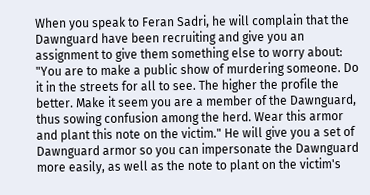When you speak to Feran Sadri, he will complain that the Dawnguard have been recruiting and give you an assignment to give them something else to worry about: "You are to make a public show of murdering someone. Do it in the streets for all to see. The higher the profile the better. Make it seem you are a member of the Dawnguard, thus sowing confusion among the herd. Wear this armor and plant this note on the victim." He will give you a set of Dawnguard armor so you can impersonate the Dawnguard more easily, as well as the note to plant on the victim's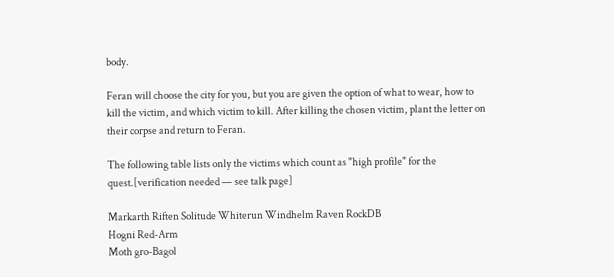body.

Feran will choose the city for you, but you are given the option of what to wear, how to kill the victim, and which victim to kill. After killing the chosen victim, plant the letter on their corpse and return to Feran.

The following table lists only the victims which count as "high profile" for the quest.[verification needed — see talk page]

Markarth Riften Solitude Whiterun Windhelm Raven RockDB
Hogni Red-Arm
Moth gro-Bagol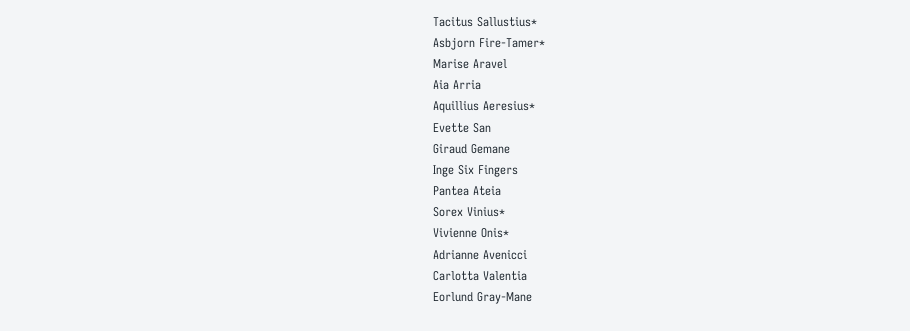Tacitus Sallustius*
Asbjorn Fire-Tamer*
Marise Aravel
Aia Arria
Aquillius Aeresius*
Evette San
Giraud Gemane
Inge Six Fingers
Pantea Ateia
Sorex Vinius*
Vivienne Onis*
Adrianne Avenicci
Carlotta Valentia
Eorlund Gray-Mane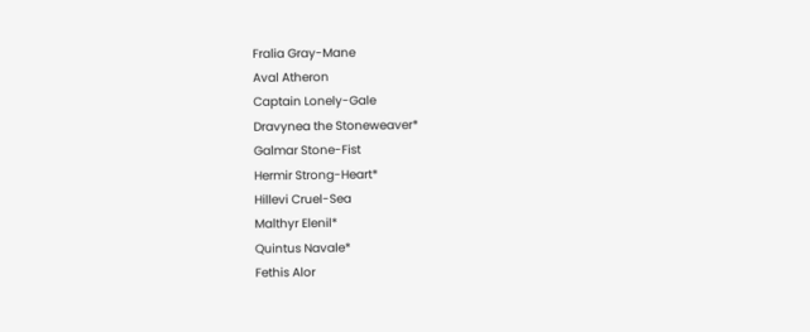Fralia Gray-Mane
Aval Atheron
Captain Lonely-Gale
Dravynea the Stoneweaver*
Galmar Stone-Fist
Hermir Strong-Heart*
Hillevi Cruel-Sea
Malthyr Elenil*
Quintus Navale*
Fethis Alor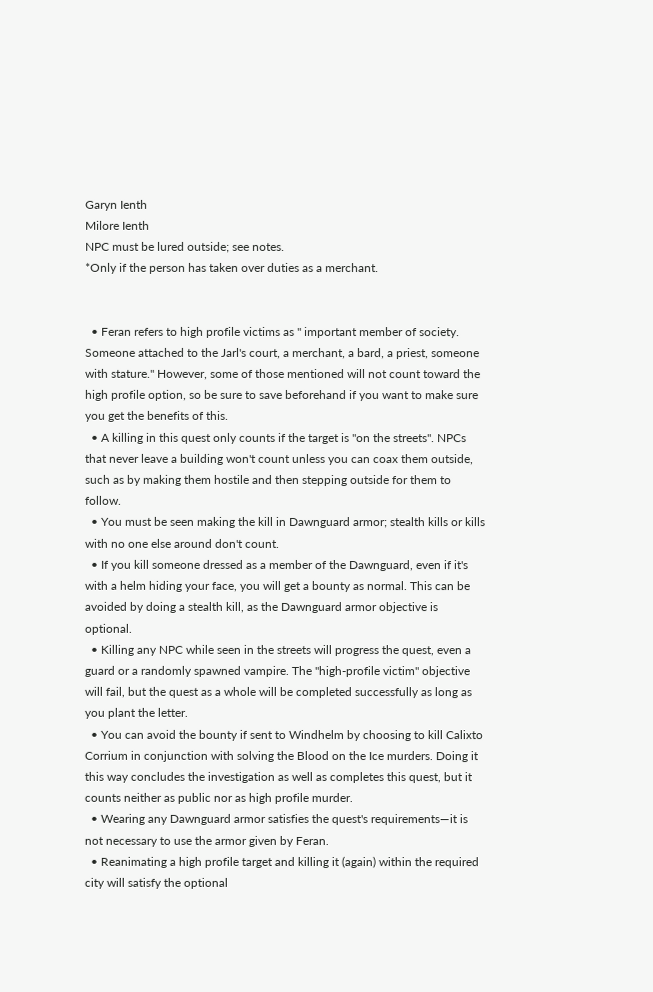Garyn Ienth
Milore Ienth
NPC must be lured outside; see notes.
*Only if the person has taken over duties as a merchant.


  • Feran refers to high profile victims as " important member of society. Someone attached to the Jarl's court, a merchant, a bard, a priest, someone with stature." However, some of those mentioned will not count toward the high profile option, so be sure to save beforehand if you want to make sure you get the benefits of this.
  • A killing in this quest only counts if the target is "on the streets". NPCs that never leave a building won't count unless you can coax them outside, such as by making them hostile and then stepping outside for them to follow.
  • You must be seen making the kill in Dawnguard armor; stealth kills or kills with no one else around don't count.
  • If you kill someone dressed as a member of the Dawnguard, even if it's with a helm hiding your face, you will get a bounty as normal. This can be avoided by doing a stealth kill, as the Dawnguard armor objective is optional.
  • Killing any NPC while seen in the streets will progress the quest, even a guard or a randomly spawned vampire. The "high-profile victim" objective will fail, but the quest as a whole will be completed successfully as long as you plant the letter.
  • You can avoid the bounty if sent to Windhelm by choosing to kill Calixto Corrium in conjunction with solving the Blood on the Ice murders. Doing it this way concludes the investigation as well as completes this quest, but it counts neither as public nor as high profile murder.
  • Wearing any Dawnguard armor satisfies the quest's requirements—it is not necessary to use the armor given by Feran.
  • Reanimating a high profile target and killing it (again) within the required city will satisfy the optional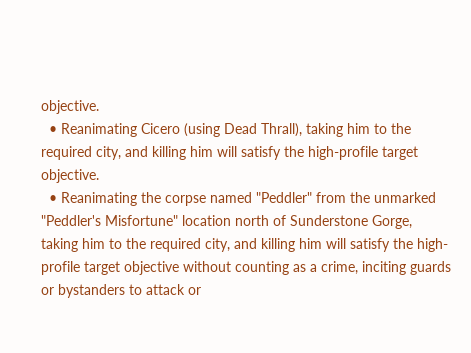objective.
  • Reanimating Cicero (using Dead Thrall), taking him to the required city, and killing him will satisfy the high-profile target objective.
  • Reanimating the corpse named "Peddler" from the unmarked "Peddler's Misfortune" location north of Sunderstone Gorge, taking him to the required city, and killing him will satisfy the high-profile target objective without counting as a crime, inciting guards or bystanders to attack or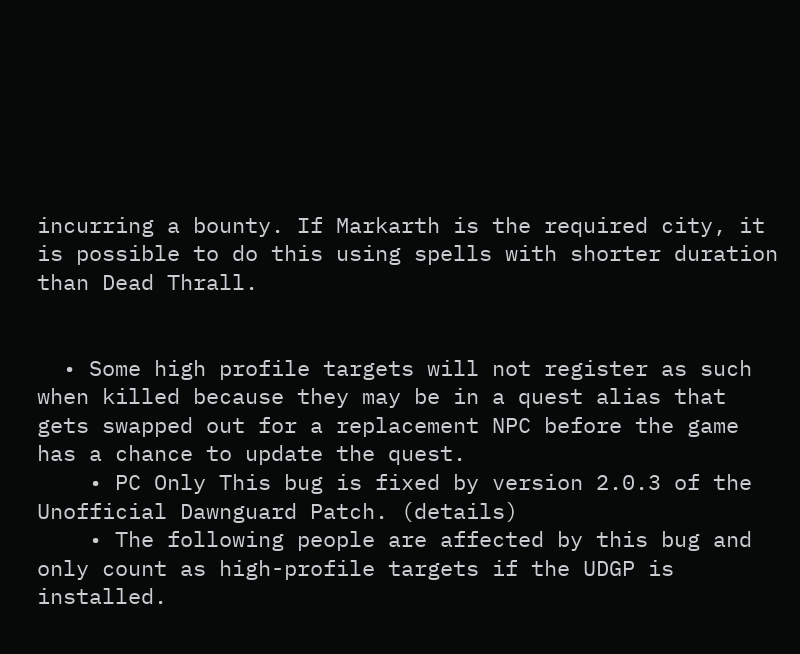incurring a bounty. If Markarth is the required city, it is possible to do this using spells with shorter duration than Dead Thrall.


  • Some high profile targets will not register as such when killed because they may be in a quest alias that gets swapped out for a replacement NPC before the game has a chance to update the quest.
    • PC Only This bug is fixed by version 2.0.3 of the Unofficial Dawnguard Patch. (details)
    • The following people are affected by this bug and only count as high-profile targets if the UDGP is installed.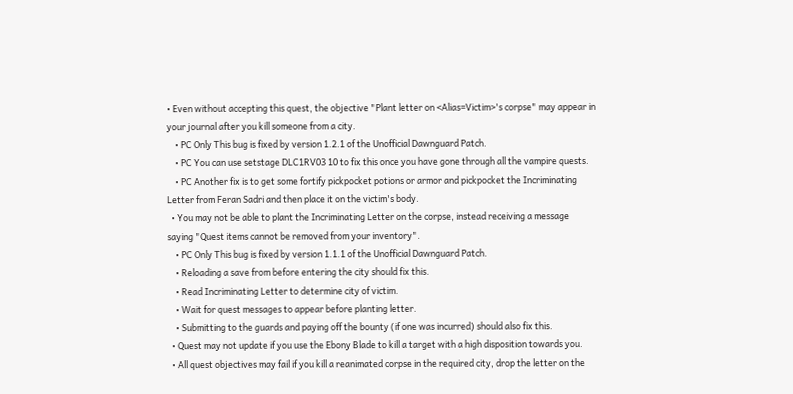• Even without accepting this quest, the objective "Plant letter on <Alias=Victim>'s corpse" may appear in your journal after you kill someone from a city.
    • PC Only This bug is fixed by version 1.2.1 of the Unofficial Dawnguard Patch.
    • PC You can use setstage DLC1RV03 10 to fix this once you have gone through all the vampire quests.
    • PC Another fix is to get some fortify pickpocket potions or armor and pickpocket the Incriminating Letter from Feran Sadri and then place it on the victim's body.
  • You may not be able to plant the Incriminating Letter on the corpse, instead receiving a message saying "Quest items cannot be removed from your inventory".
    • PC Only This bug is fixed by version 1.1.1 of the Unofficial Dawnguard Patch.
    • Reloading a save from before entering the city should fix this.
    • Read Incriminating Letter to determine city of victim.
    • Wait for quest messages to appear before planting letter.
    • Submitting to the guards and paying off the bounty (if one was incurred) should also fix this.
  • Quest may not update if you use the Ebony Blade to kill a target with a high disposition towards you.
  • All quest objectives may fail if you kill a reanimated corpse in the required city, drop the letter on the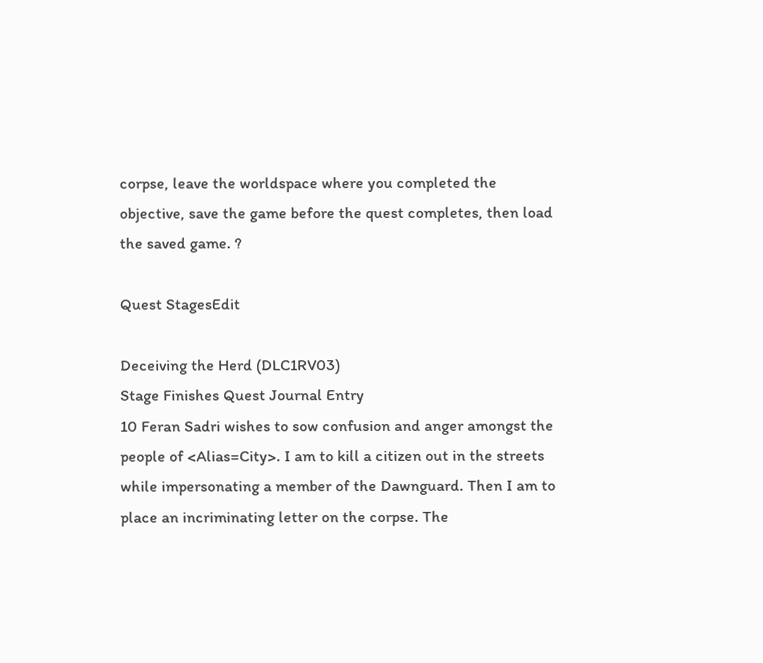corpse, leave the worldspace where you completed the objective, save the game before the quest completes, then load the saved game. ?

Quest StagesEdit

Deceiving the Herd (DLC1RV03)
Stage Finishes Quest Journal Entry
10 Feran Sadri wishes to sow confusion and anger amongst the people of <Alias=City>. I am to kill a citizen out in the streets while impersonating a member of the Dawnguard. Then I am to place an incriminating letter on the corpse. The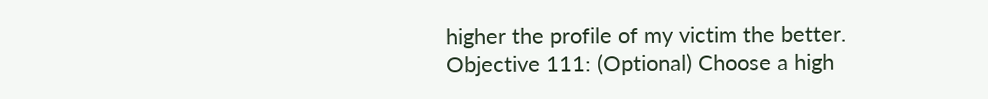higher the profile of my victim the better.
Objective 111: (Optional) Choose a high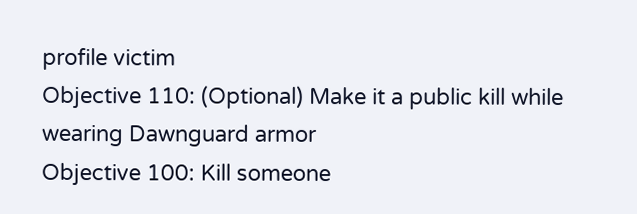profile victim
Objective 110: (Optional) Make it a public kill while wearing Dawnguard armor
Objective 100: Kill someone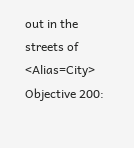out in the streets of <Alias=City>
Objective 200: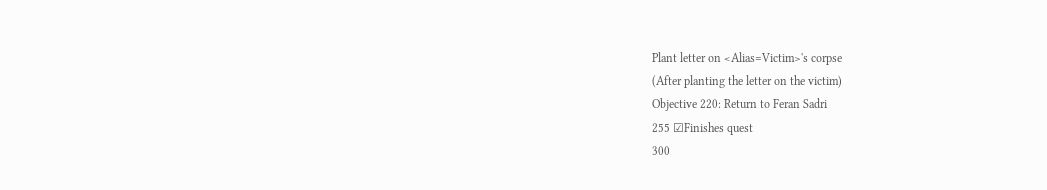Plant letter on <Alias=Victim>'s corpse
(After planting the letter on the victim)
Objective 220: Return to Feran Sadri
255 ☑Finishes quest
300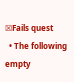☒Fails quest
  • The following empty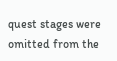quest stages were omitted from the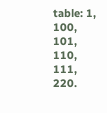table: 1, 100, 101, 110, 111, 220.